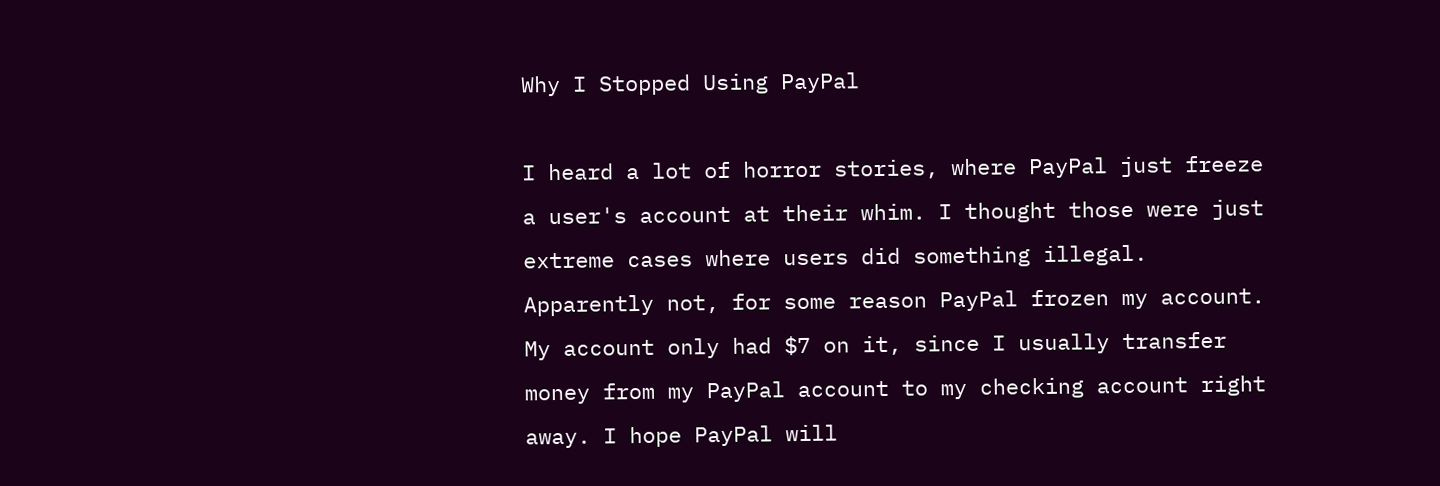Why I Stopped Using PayPal

I heard a lot of horror stories, where PayPal just freeze a user's account at their whim. I thought those were just extreme cases where users did something illegal. Apparently not, for some reason PayPal frozen my account. My account only had $7 on it, since I usually transfer money from my PayPal account to my checking account right away. I hope PayPal will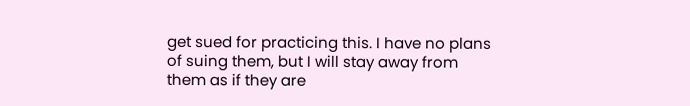get sued for practicing this. I have no plans of suing them, but I will stay away from them as if they are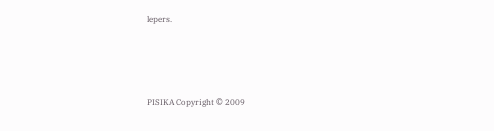lepers.




PISIKA Copyright © 2009